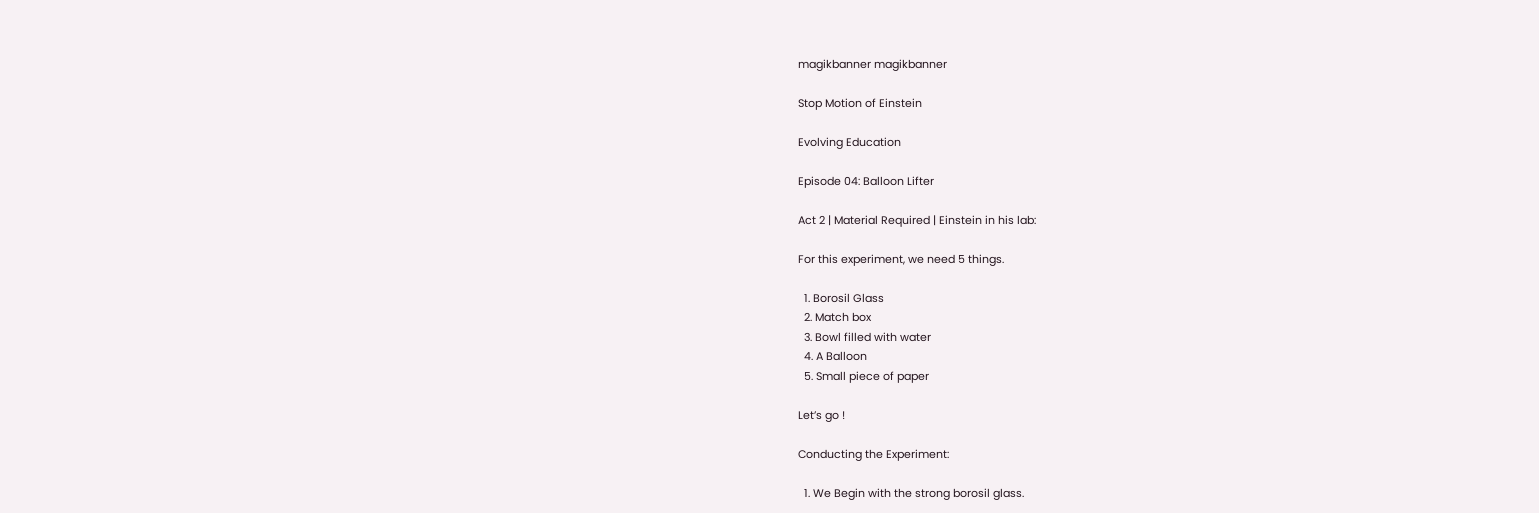magikbanner magikbanner

Stop Motion of Einstein

Evolving Education

Episode 04: Balloon Lifter

Act 2 | Material Required | Einstein in his lab:

For this experiment, we need 5 things.

  1. Borosil Glass
  2. Match box
  3. Bowl filled with water
  4. A Balloon
  5. Small piece of paper

Let’s go !

Conducting the Experiment:

  1. We Begin with the strong borosil glass.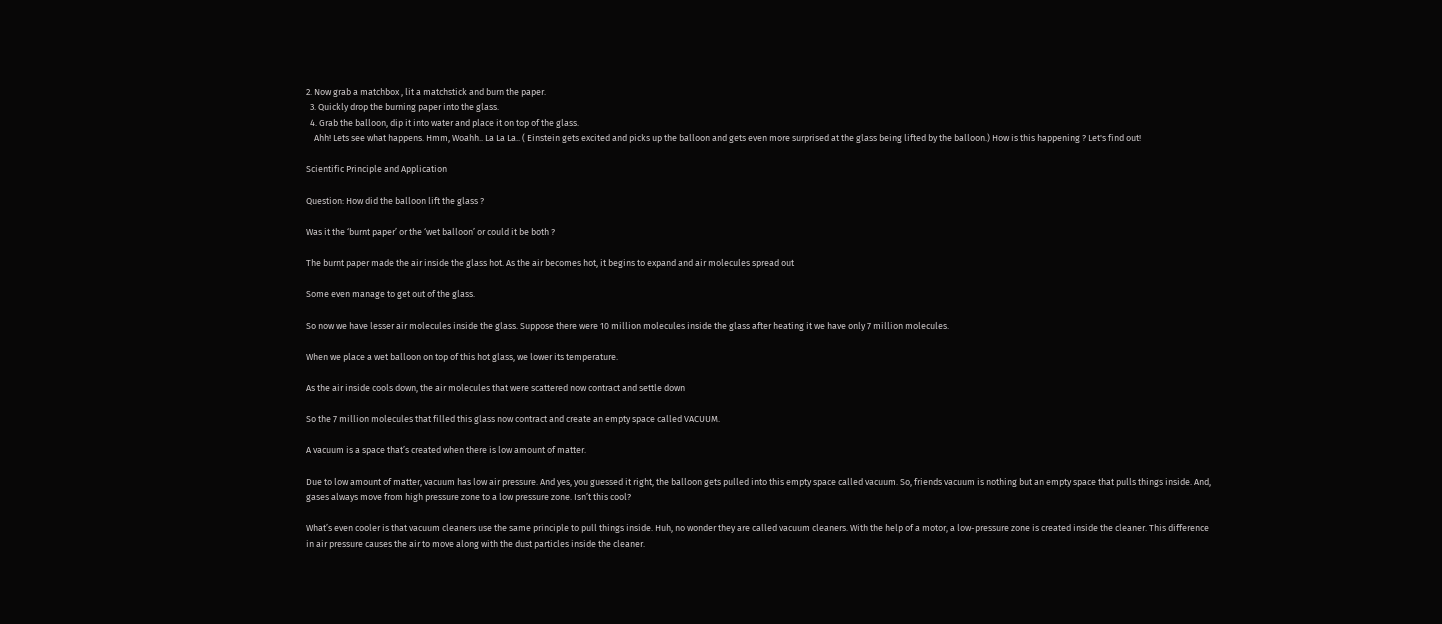2. Now grab a matchbox , lit a matchstick and burn the paper.
  3. Quickly drop the burning paper into the glass.
  4. Grab the balloon, dip it into water and place it on top of the glass.
    Ahh! Lets see what happens. Hmm, Woahh.. La La La.. ( Einstein gets excited and picks up the balloon and gets even more surprised at the glass being lifted by the balloon.) How is this happening ? Let's find out!

Scientific Principle and Application

Question: How did the balloon lift the glass ?

Was it the ‘burnt paper’ or the ‘wet balloon’ or could it be both ?

The burnt paper made the air inside the glass hot. As the air becomes hot, it begins to expand and air molecules spread out

Some even manage to get out of the glass.

So now we have lesser air molecules inside the glass. Suppose there were 10 million molecules inside the glass after heating it we have only 7 million molecules.

When we place a wet balloon on top of this hot glass, we lower its temperature.

As the air inside cools down, the air molecules that were scattered now contract and settle down

So the 7 million molecules that filled this glass now contract and create an empty space called VACUUM.

A vacuum is a space that’s created when there is low amount of matter.

Due to low amount of matter, vacuum has low air pressure. And yes, you guessed it right, the balloon gets pulled into this empty space called vacuum. So, friends vacuum is nothing but an empty space that pulls things inside. And, gases always move from high pressure zone to a low pressure zone. Isn’t this cool?

What’s even cooler is that vacuum cleaners use the same principle to pull things inside. Huh, no wonder they are called vacuum cleaners. With the help of a motor, a low-pressure zone is created inside the cleaner. This difference in air pressure causes the air to move along with the dust particles inside the cleaner.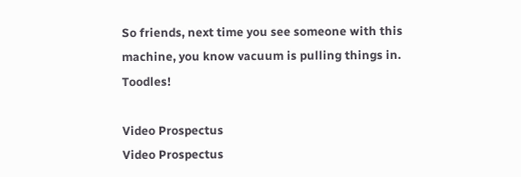So friends, next time you see someone with this machine, you know vacuum is pulling things in. Toodles!

Video Prospectus
Video Prospectus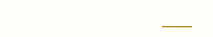___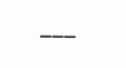___